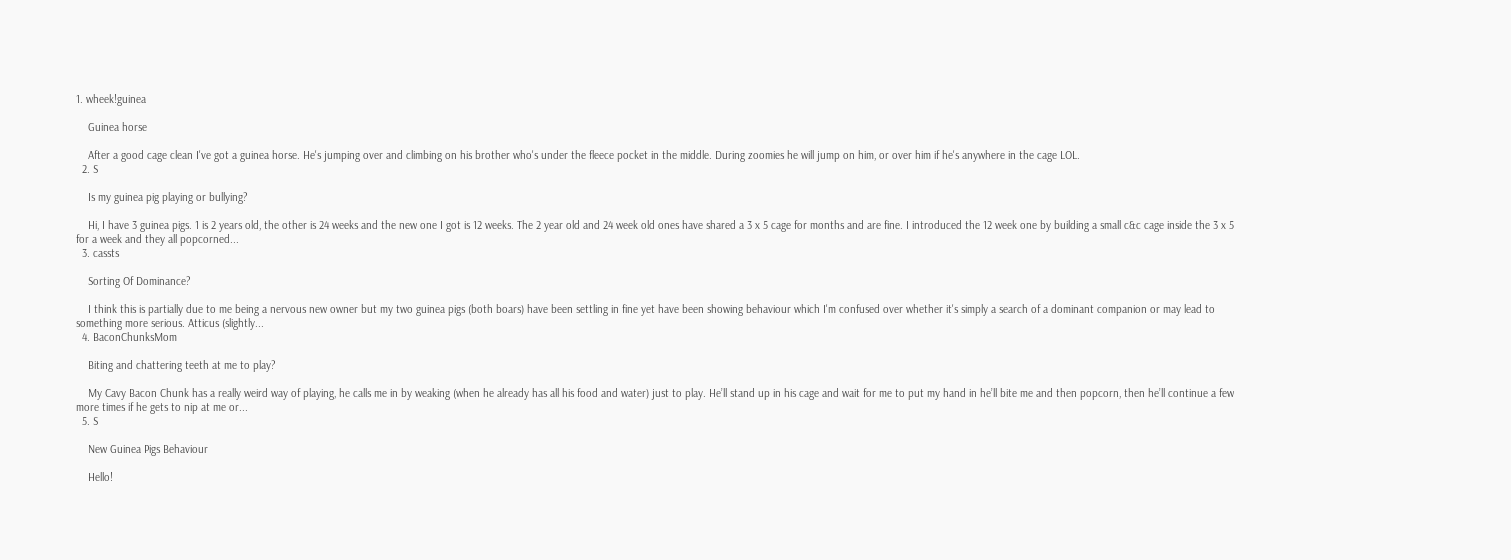1. wheek!guinea

    Guinea horse

    After a good cage clean I've got a guinea horse. He's jumping over and climbing on his brother who's under the fleece pocket in the middle. During zoomies he will jump on him, or over him if he's anywhere in the cage LOL.
  2. S

    Is my guinea pig playing or bullying?

    Hi, I have 3 guinea pigs. 1 is 2 years old, the other is 24 weeks and the new one I got is 12 weeks. The 2 year old and 24 week old ones have shared a 3 x 5 cage for months and are fine. I introduced the 12 week one by building a small c&c cage inside the 3 x 5 for a week and they all popcorned...
  3. cassts

    Sorting Of Dominance?

    I think this is partially due to me being a nervous new owner but my two guinea pigs (both boars) have been settling in fine yet have been showing behaviour which I'm confused over whether it's simply a search of a dominant companion or may lead to something more serious. Atticus (slightly...
  4. BaconChunksMom

    Biting and chattering teeth at me to play?

    My Cavy Bacon Chunk has a really weird way of playing, he calls me in by weaking (when he already has all his food and water) just to play. He’ll stand up in his cage and wait for me to put my hand in he’ll bite me and then popcorn, then he’ll continue a few more times if he gets to nip at me or...
  5. S

    New Guinea Pigs Behaviour

    Hello!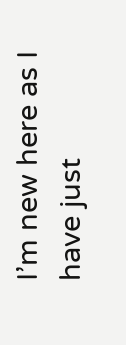I’m new here as I have just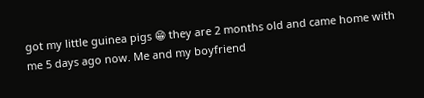got my little guinea pigs 😁 they are 2 months old and came home with me 5 days ago now. Me and my boyfriend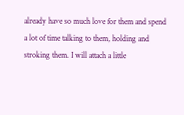already have so much love for them and spend a lot of time talking to them, holding and stroking them. I will attach a little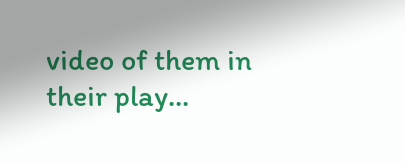video of them in their play...